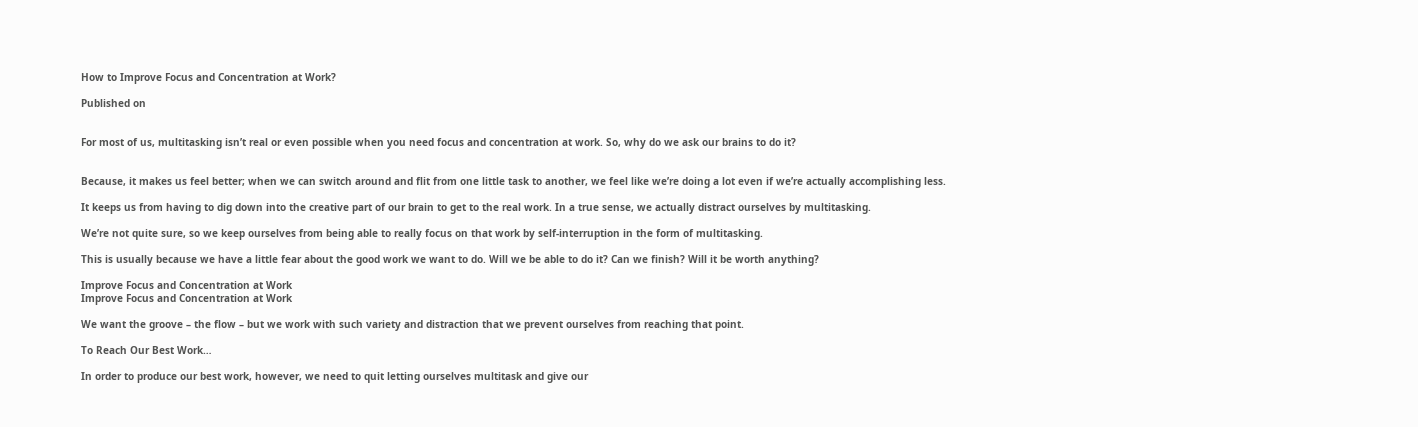How to Improve Focus and Concentration at Work?

Published on


For most of us, multitasking isn’t real or even possible when you need focus and concentration at work. So, why do we ask our brains to do it?


Because, it makes us feel better; when we can switch around and flit from one little task to another, we feel like we’re doing a lot even if we’re actually accomplishing less.

It keeps us from having to dig down into the creative part of our brain to get to the real work. In a true sense, we actually distract ourselves by multitasking.

We’re not quite sure, so we keep ourselves from being able to really focus on that work by self-interruption in the form of multitasking.

This is usually because we have a little fear about the good work we want to do. Will we be able to do it? Can we finish? Will it be worth anything?

Improve Focus and Concentration at Work
Improve Focus and Concentration at Work

We want the groove – the flow – but we work with such variety and distraction that we prevent ourselves from reaching that point.

To Reach Our Best Work…

In order to produce our best work, however, we need to quit letting ourselves multitask and give our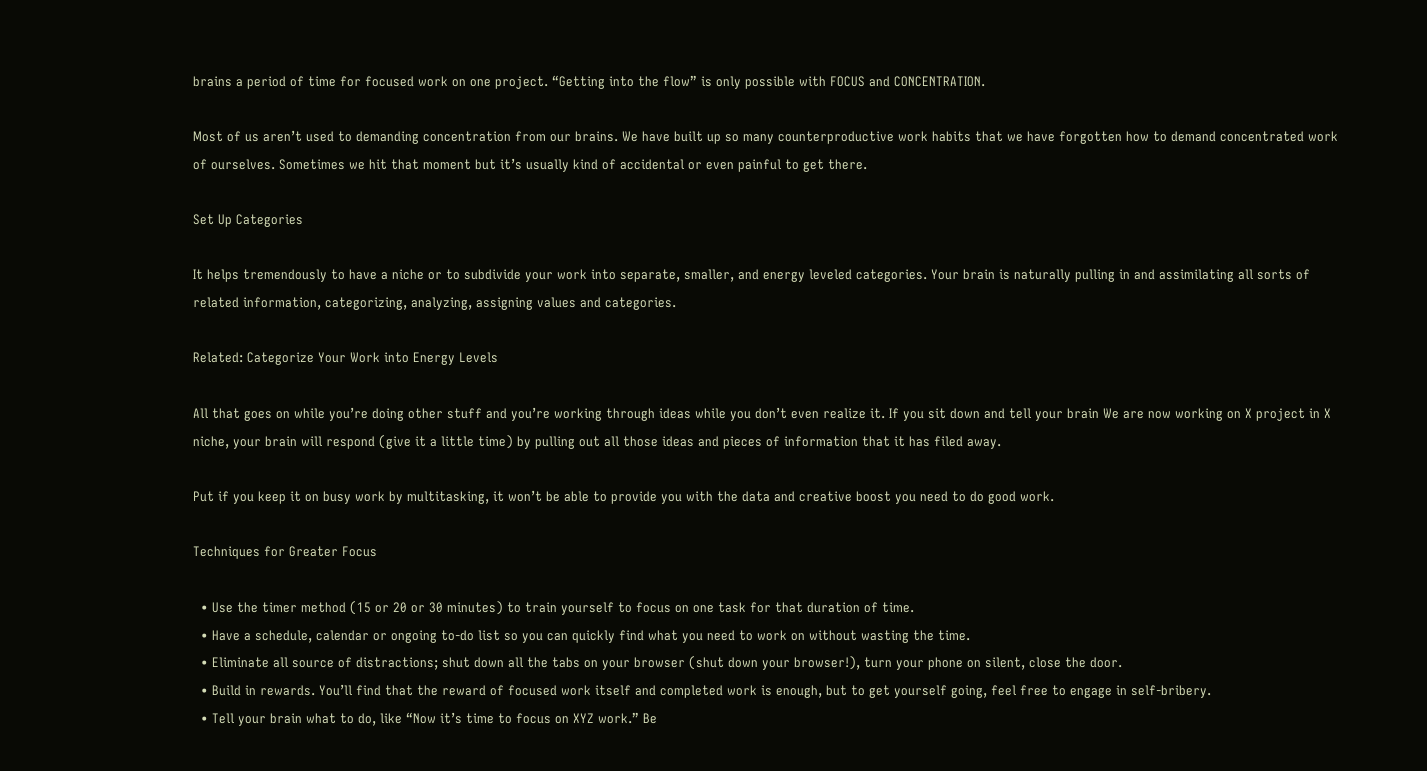brains a period of time for focused work on one project. “Getting into the flow” is only possible with FOCUS and CONCENTRATION.

Most of us aren’t used to demanding concentration from our brains. We have built up so many counterproductive work habits that we have forgotten how to demand concentrated work of ourselves. Sometimes we hit that moment but it’s usually kind of accidental or even painful to get there.

Set Up Categories

It helps tremendously to have a niche or to subdivide your work into separate, smaller, and energy leveled categories. Your brain is naturally pulling in and assimilating all sorts of related information, categorizing, analyzing, assigning values and categories.

Related: Categorize Your Work into Energy Levels

All that goes on while you’re doing other stuff and you’re working through ideas while you don’t even realize it. If you sit down and tell your brain We are now working on X project in X niche, your brain will respond (give it a little time) by pulling out all those ideas and pieces of information that it has filed away.

Put if you keep it on busy work by multitasking, it won’t be able to provide you with the data and creative boost you need to do good work.

Techniques for Greater Focus

  • Use the timer method (15 or 20 or 30 minutes) to train yourself to focus on one task for that duration of time.
  • Have a schedule, calendar or ongoing to-do list so you can quickly find what you need to work on without wasting the time.
  • Eliminate all source of distractions; shut down all the tabs on your browser (shut down your browser!), turn your phone on silent, close the door.
  • Build in rewards. You’ll find that the reward of focused work itself and completed work is enough, but to get yourself going, feel free to engage in self-bribery.
  • Tell your brain what to do, like “Now it’s time to focus on XYZ work.” Be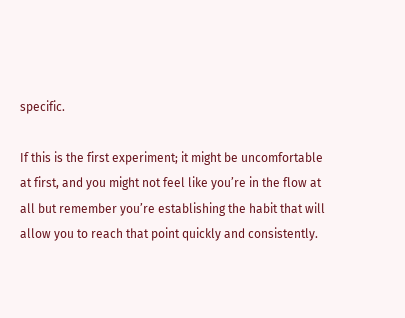specific.

If this is the first experiment; it might be uncomfortable at first, and you might not feel like you’re in the flow at all but remember you’re establishing the habit that will allow you to reach that point quickly and consistently.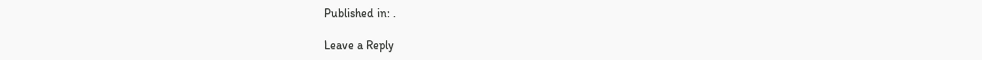Published in: .

Leave a Reply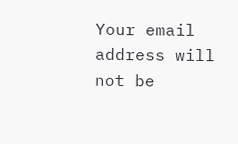Your email address will not be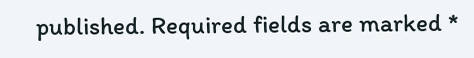published. Required fields are marked *